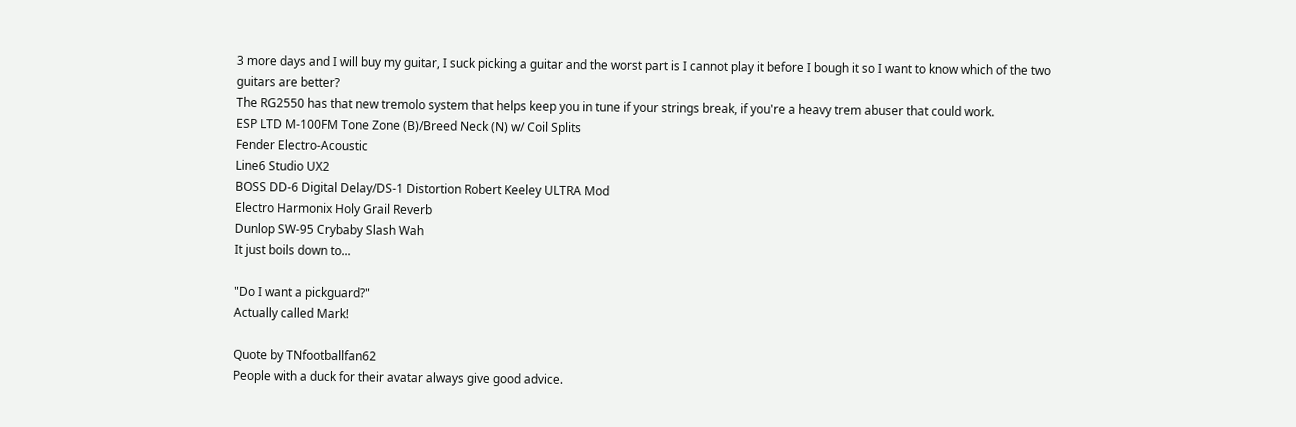3 more days and I will buy my guitar, I suck picking a guitar and the worst part is I cannot play it before I bough it so I want to know which of the two guitars are better?
The RG2550 has that new tremolo system that helps keep you in tune if your strings break, if you're a heavy trem abuser that could work.
ESP LTD M-100FM Tone Zone (B)/Breed Neck (N) w/ Coil Splits
Fender Electro-Acoustic
Line6 Studio UX2
BOSS DD-6 Digital Delay/DS-1 Distortion Robert Keeley ULTRA Mod
Electro Harmonix Holy Grail Reverb
Dunlop SW-95 Crybaby Slash Wah
It just boils down to...

"Do I want a pickguard?"
Actually called Mark!

Quote by TNfootballfan62
People with a duck for their avatar always give good advice.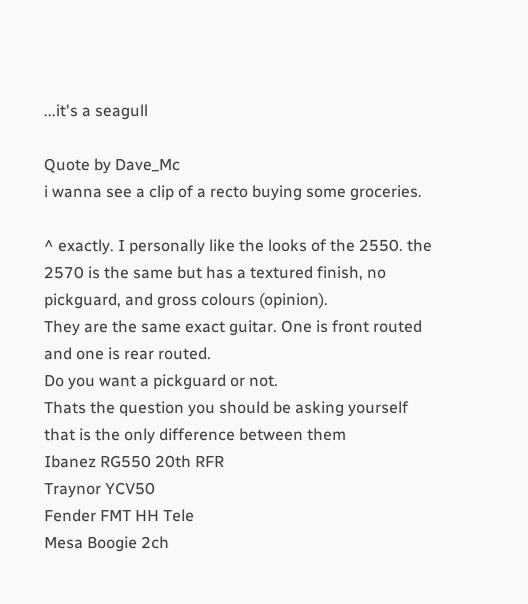...it's a seagull

Quote by Dave_Mc
i wanna see a clip of a recto buying some groceries.

^ exactly. I personally like the looks of the 2550. the 2570 is the same but has a textured finish, no pickguard, and gross colours (opinion).
They are the same exact guitar. One is front routed and one is rear routed.
Do you want a pickguard or not.
Thats the question you should be asking yourself
that is the only difference between them
Ibanez RG550 20th RFR
Traynor YCV50
Fender FMT HH Tele
Mesa Boogie 2ch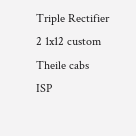Triple Rectifier
2 1x12 custom Theile cabs
ISP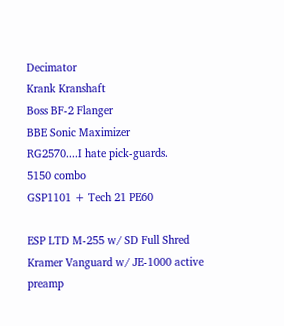Decimator
Krank Kranshaft
Boss BF-2 Flanger
BBE Sonic Maximizer
RG2570....I hate pick-guards.
5150 combo
GSP1101 + Tech 21 PE60

ESP LTD M-255 w/ SD Full Shred
Kramer Vanguard w/ JE-1000 active preamp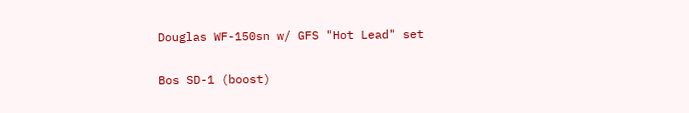Douglas WF-150sn w/ GFS "Hot Lead" set

Bos SD-1 (boost)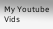My Youtube Vids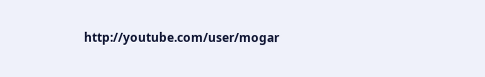http://youtube.com/user/mogar